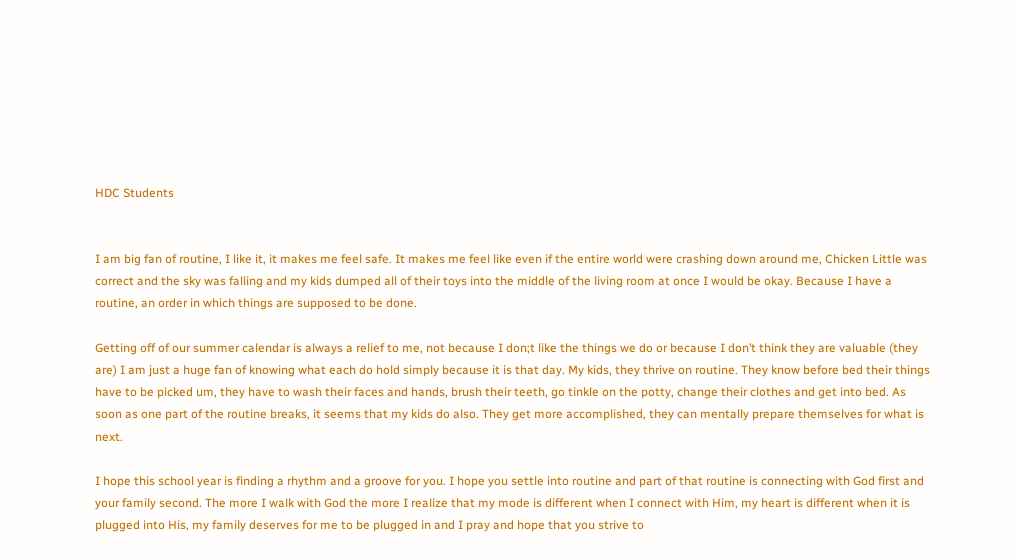HDC Students


I am big fan of routine, I like it, it makes me feel safe. It makes me feel like even if the entire world were crashing down around me, Chicken Little was correct and the sky was falling and my kids dumped all of their toys into the middle of the living room at once I would be okay. Because I have a routine, an order in which things are supposed to be done.

Getting off of our summer calendar is always a relief to me, not because I don;t like the things we do or because I don’t think they are valuable (they are) I am just a huge fan of knowing what each do hold simply because it is that day. My kids, they thrive on routine. They know before bed their things have to be picked um, they have to wash their faces and hands, brush their teeth, go tinkle on the potty, change their clothes and get into bed. As soon as one part of the routine breaks, it seems that my kids do also. They get more accomplished, they can mentally prepare themselves for what is next.

I hope this school year is finding a rhythm and a groove for you. I hope you settle into routine and part of that routine is connecting with God first and your family second. The more I walk with God the more I realize that my mode is different when I connect with Him, my heart is different when it is plugged into His, my family deserves for me to be plugged in and I pray and hope that you strive to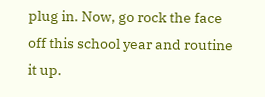plug in. Now, go rock the face off this school year and routine it up.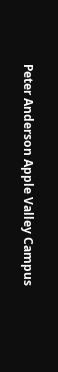Peter Anderson Apple Valley Campus